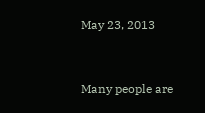May 23, 2013


Many people are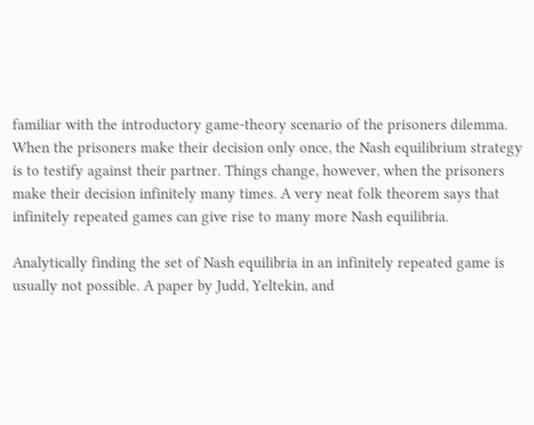familiar with the introductory game-theory scenario of the prisoners dilemma. When the prisoners make their decision only once, the Nash equilibrium strategy is to testify against their partner. Things change, however, when the prisoners make their decision infinitely many times. A very neat folk theorem says that infinitely repeated games can give rise to many more Nash equilibria.

Analytically finding the set of Nash equilibria in an infinitely repeated game is usually not possible. A paper by Judd, Yeltekin, and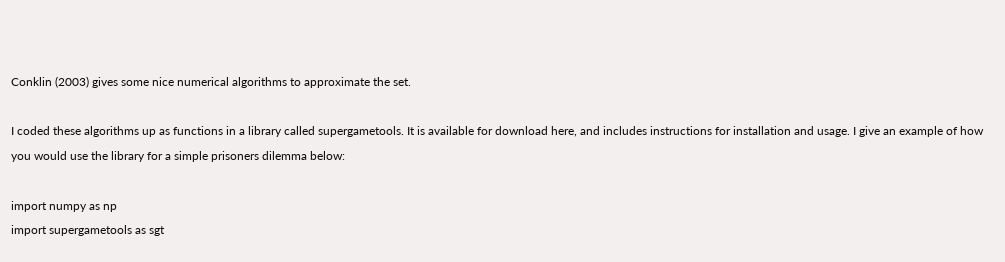Conklin (2003) gives some nice numerical algorithms to approximate the set.

I coded these algorithms up as functions in a library called supergametools. It is available for download here, and includes instructions for installation and usage. I give an example of how you would use the library for a simple prisoners dilemma below:

import numpy as np
import supergametools as sgt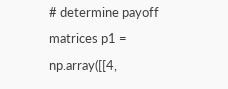# determine payoff matrices p1 = np.array([[4,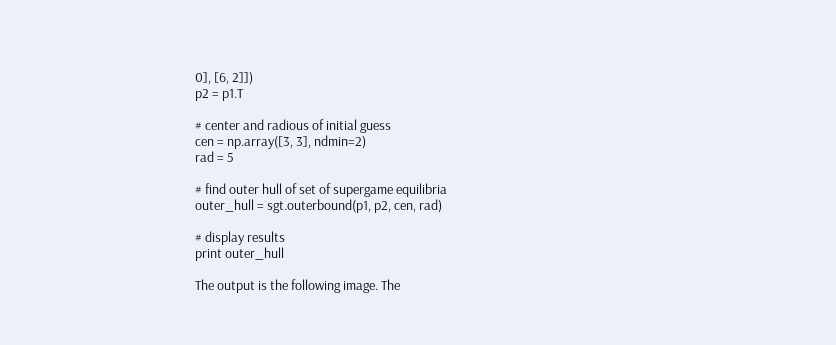0], [6, 2]])
p2 = p1.T

# center and radious of initial guess
cen = np.array([3, 3], ndmin=2)
rad = 5

# find outer hull of set of supergame equilibria
outer_hull = sgt.outerbound(p1, p2, cen, rad)

# display results
print outer_hull

The output is the following image. The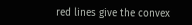red lines give the convex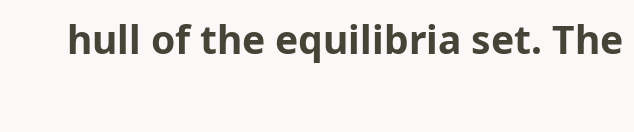hull of the equilibria set. The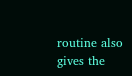routine also gives the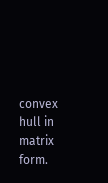convex hull in matrix form.